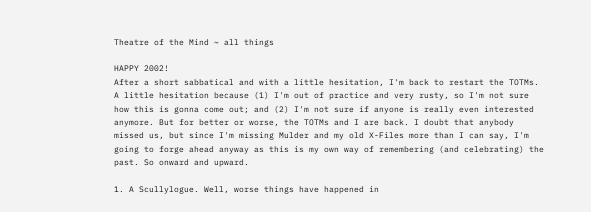Theatre of the Mind ~ all things

HAPPY 2002!
After a short sabbatical and with a little hesitation, I'm back to restart the TOTMs. A little hesitation because (1) I'm out of practice and very rusty, so I'm not sure how this is gonna come out; and (2) I'm not sure if anyone is really even interested anymore. But for better or worse, the TOTMs and I are back. I doubt that anybody missed us, but since I'm missing Mulder and my old X-Files more than I can say, I'm going to forge ahead anyway as this is my own way of remembering (and celebrating) the past. So onward and upward.

1. A Scullylogue. Well, worse things have happened in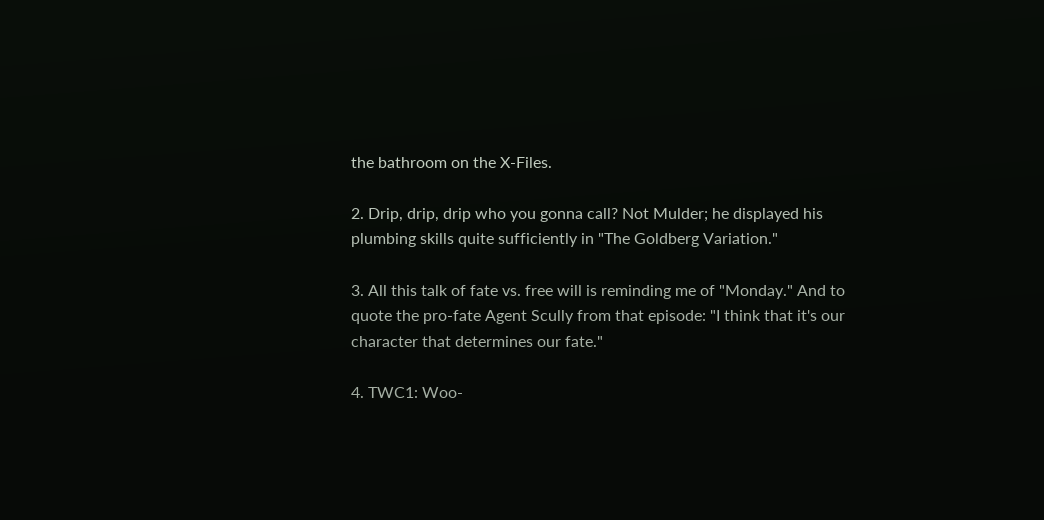the bathroom on the X-Files.

2. Drip, drip, drip who you gonna call? Not Mulder; he displayed his plumbing skills quite sufficiently in "The Goldberg Variation."

3. All this talk of fate vs. free will is reminding me of "Monday." And to quote the pro-fate Agent Scully from that episode: "I think that it's our character that determines our fate."

4. TWC1: Woo-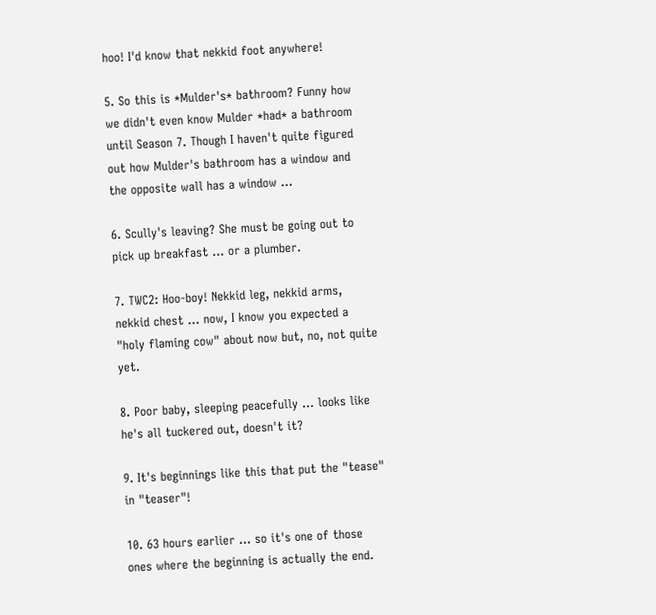hoo! I'd know that nekkid foot anywhere!

5. So this is *Mulder's* bathroom? Funny how we didn't even know Mulder *had* a bathroom until Season 7. Though I haven't quite figured out how Mulder's bathroom has a window and the opposite wall has a window ...

6. Scully's leaving? She must be going out to pick up breakfast ... or a plumber.

7. TWC2: Hoo-boy! Nekkid leg, nekkid arms, nekkid chest ... now, I know you expected a "holy flaming cow" about now but, no, not quite yet.

8. Poor baby, sleeping peacefully ... looks like he's all tuckered out, doesn't it?

9. It's beginnings like this that put the "tease" in "teaser"!

10. 63 hours earlier ... so it's one of those ones where the beginning is actually the end.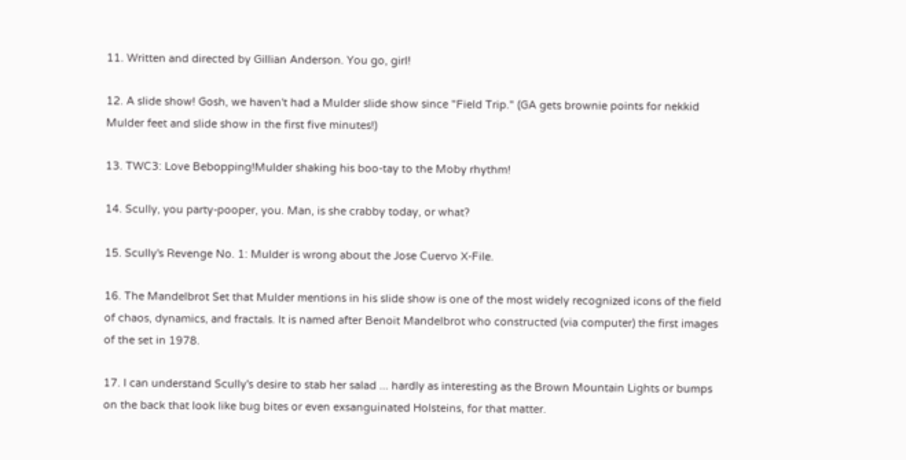11. Written and directed by Gillian Anderson. You go, girl!

12. A slide show! Gosh, we haven't had a Mulder slide show since "Field Trip." (GA gets brownie points for nekkid Mulder feet and slide show in the first five minutes!)

13. TWC3: Love Bebopping!Mulder shaking his boo-tay to the Moby rhythm!

14. Scully, you party-pooper, you. Man, is she crabby today, or what?

15. Scully's Revenge No. 1: Mulder is wrong about the Jose Cuervo X-File.

16. The Mandelbrot Set that Mulder mentions in his slide show is one of the most widely recognized icons of the field of chaos, dynamics, and fractals. It is named after Benoit Mandelbrot who constructed (via computer) the first images of the set in 1978.

17. I can understand Scully's desire to stab her salad ... hardly as interesting as the Brown Mountain Lights or bumps on the back that look like bug bites or even exsanguinated Holsteins, for that matter.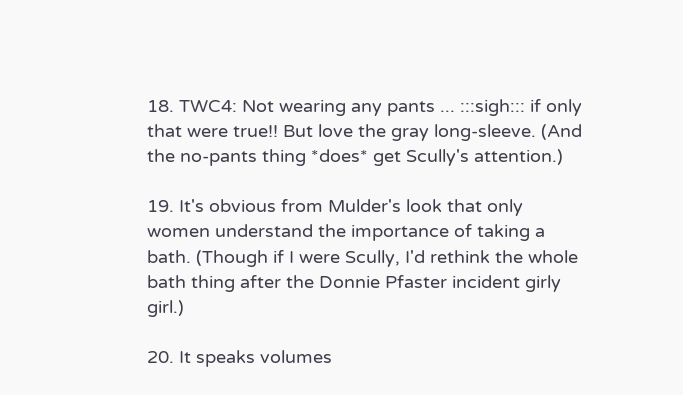18. TWC4: Not wearing any pants ... :::sigh::: if only that were true!! But love the gray long-sleeve. (And the no-pants thing *does* get Scully's attention.)

19. It's obvious from Mulder's look that only women understand the importance of taking a bath. (Though if I were Scully, I'd rethink the whole bath thing after the Donnie Pfaster incident girly girl.)

20. It speaks volumes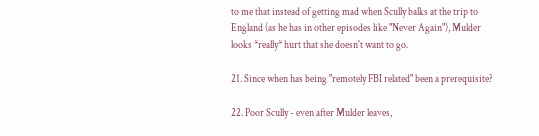to me that instead of getting mad when Scully balks at the trip to England (as he has in other episodes like "Never Again"), Mulder looks *really* hurt that she doesn't want to go.

21. Since when has being "remotely FBI related" been a prerequisite?

22. Poor Scully - even after Mulder leaves,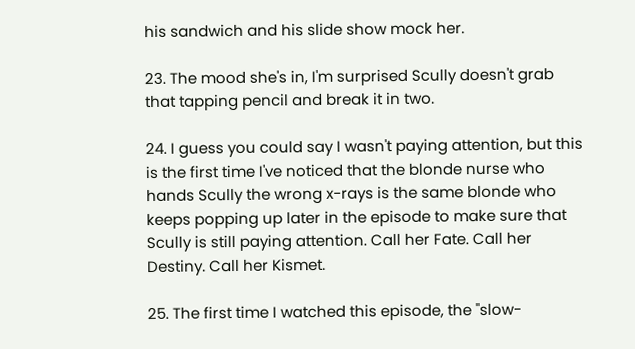his sandwich and his slide show mock her.

23. The mood she's in, I'm surprised Scully doesn't grab that tapping pencil and break it in two.

24. I guess you could say I wasn't paying attention, but this is the first time I've noticed that the blonde nurse who hands Scully the wrong x-rays is the same blonde who keeps popping up later in the episode to make sure that Scully is still paying attention. Call her Fate. Call her Destiny. Call her Kismet.

25. The first time I watched this episode, the "slow-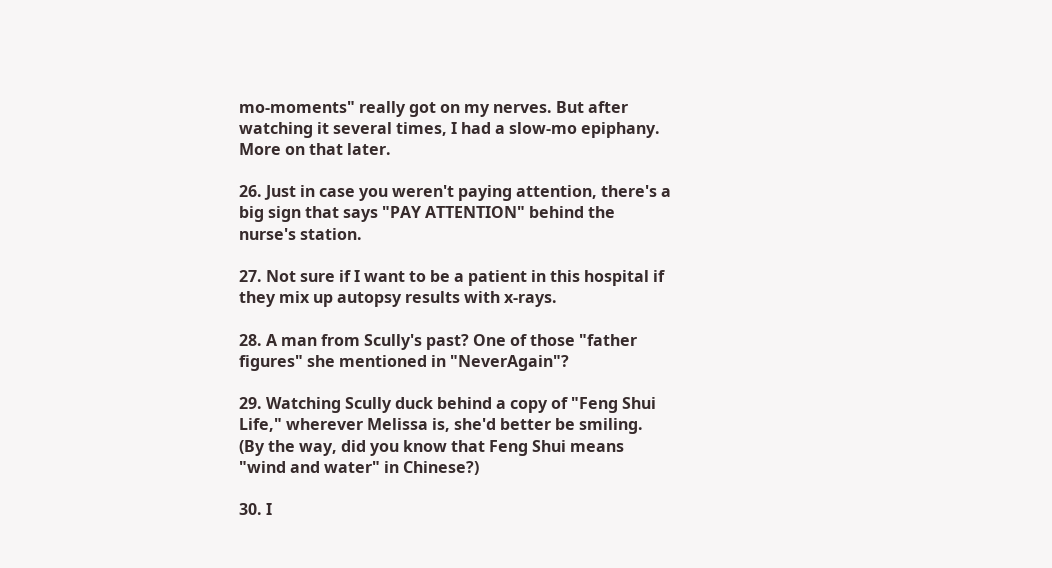mo-moments" really got on my nerves. But after watching it several times, I had a slow-mo epiphany. More on that later.

26. Just in case you weren't paying attention, there's a big sign that says "PAY ATTENTION" behind the nurse's station.

27. Not sure if I want to be a patient in this hospital if they mix up autopsy results with x-rays.

28. A man from Scully's past? One of those "father figures" she mentioned in "NeverAgain"?

29. Watching Scully duck behind a copy of "Feng Shui Life," wherever Melissa is, she'd better be smiling. (By the way, did you know that Feng Shui means "wind and water" in Chinese?)

30. I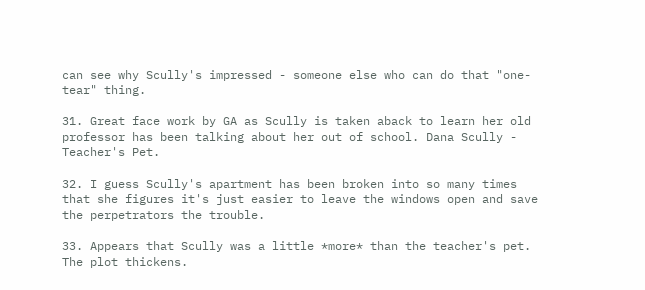can see why Scully's impressed - someone else who can do that "one-tear" thing.

31. Great face work by GA as Scully is taken aback to learn her old professor has been talking about her out of school. Dana Scully - Teacher's Pet.

32. I guess Scully's apartment has been broken into so many times that she figures it's just easier to leave the windows open and save the perpetrators the trouble.

33. Appears that Scully was a little *more* than the teacher's pet. The plot thickens.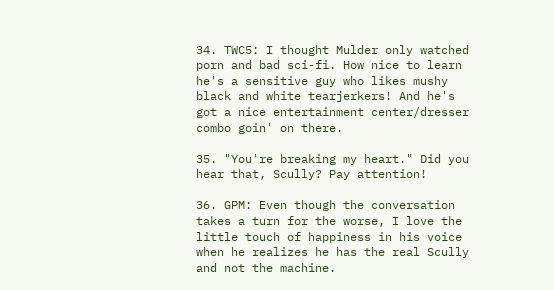34. TWC5: I thought Mulder only watched porn and bad sci-fi. How nice to learn he's a sensitive guy who likes mushy black and white tearjerkers! And he's got a nice entertainment center/dresser combo goin' on there.

35. "You're breaking my heart." Did you hear that, Scully? Pay attention!

36. GPM: Even though the conversation takes a turn for the worse, I love the little touch of happiness in his voice when he realizes he has the real Scully and not the machine.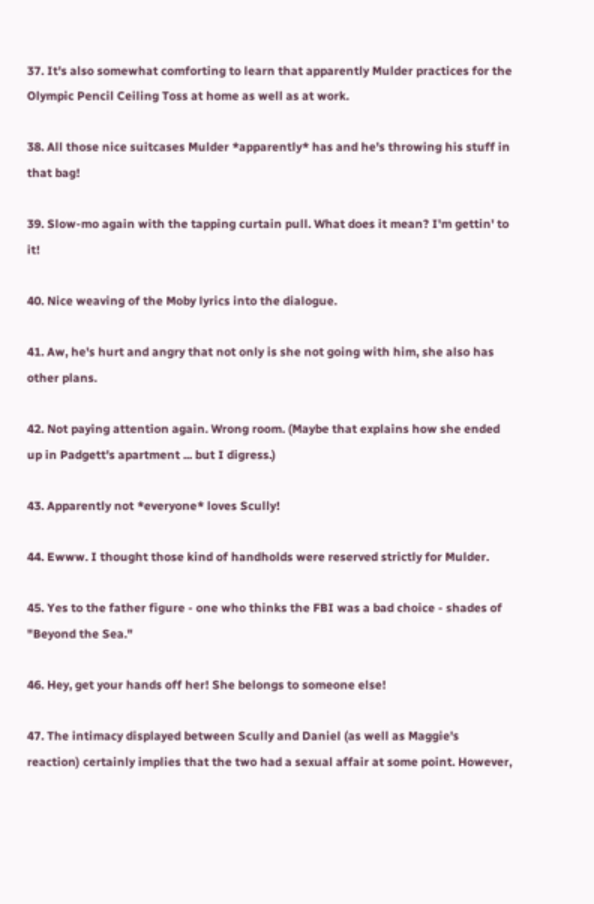37. It's also somewhat comforting to learn that apparently Mulder practices for the Olympic Pencil Ceiling Toss at home as well as at work.

38. All those nice suitcases Mulder *apparently* has and he's throwing his stuff in that bag!

39. Slow-mo again with the tapping curtain pull. What does it mean? I'm gettin' to it!

40. Nice weaving of the Moby lyrics into the dialogue.

41. Aw, he's hurt and angry that not only is she not going with him, she also has other plans.

42. Not paying attention again. Wrong room. (Maybe that explains how she ended up in Padgett's apartment ... but I digress.)

43. Apparently not *everyone* loves Scully!

44. Ewww. I thought those kind of handholds were reserved strictly for Mulder.

45. Yes to the father figure - one who thinks the FBI was a bad choice - shades of "Beyond the Sea."

46. Hey, get your hands off her! She belongs to someone else!

47. The intimacy displayed between Scully and Daniel (as well as Maggie's reaction) certainly implies that the two had a sexual affair at some point. However,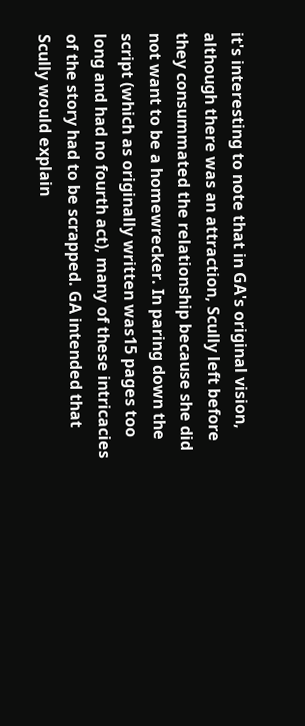it's interesting to note that in GA's original vision, although there was an attraction, Scully left before they consummated the relationship because she did not want to be a homewrecker. In paring down the script (which as originally written was15 pages too long and had no fourth act), many of these intricacies of the story had to be scrapped. GA intended that Scully would explain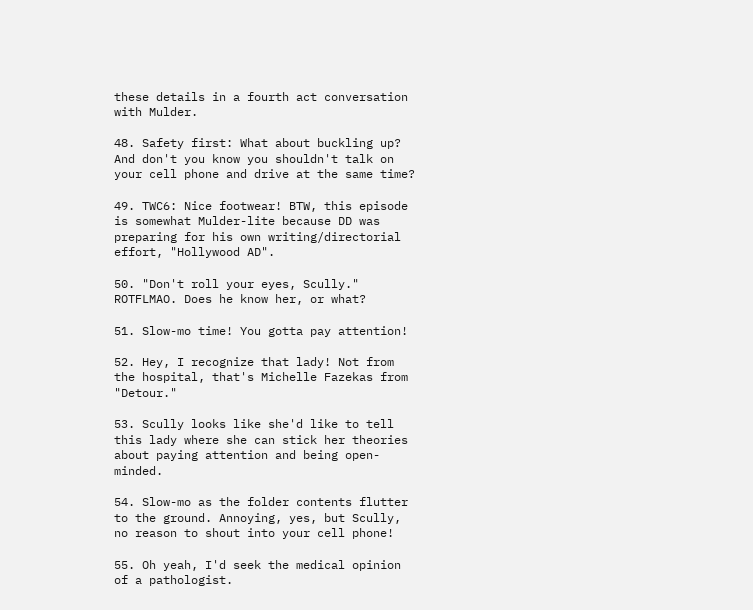these details in a fourth act conversation with Mulder.

48. Safety first: What about buckling up? And don't you know you shouldn't talk on your cell phone and drive at the same time?

49. TWC6: Nice footwear! BTW, this episode is somewhat Mulder-lite because DD was preparing for his own writing/directorial effort, "Hollywood AD".

50. "Don't roll your eyes, Scully." ROTFLMAO. Does he know her, or what?

51. Slow-mo time! You gotta pay attention!

52. Hey, I recognize that lady! Not from the hospital, that's Michelle Fazekas from "Detour."

53. Scully looks like she'd like to tell this lady where she can stick her theories about paying attention and being open-minded.

54. Slow-mo as the folder contents flutter to the ground. Annoying, yes, but Scully, no reason to shout into your cell phone!

55. Oh yeah, I'd seek the medical opinion of a pathologist.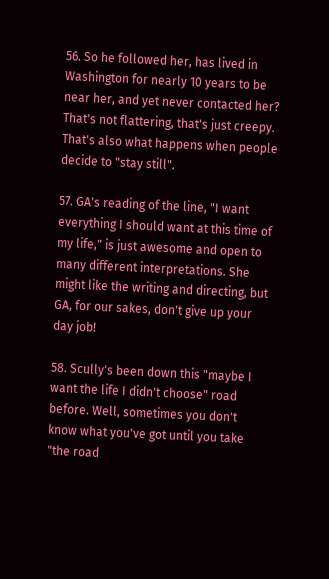56. So he followed her, has lived in Washington for nearly 10 years to be near her, and yet never contacted her? That's not flattering, that's just creepy. That's also what happens when people decide to "stay still".

57. GA's reading of the line, "I want everything I should want at this time of my life," is just awesome and open to many different interpretations. She might like the writing and directing, but GA, for our sakes, don't give up your day job!

58. Scully's been down this "maybe I want the life I didn't choose" road before. Well, sometimes you don't know what you've got until you take "the road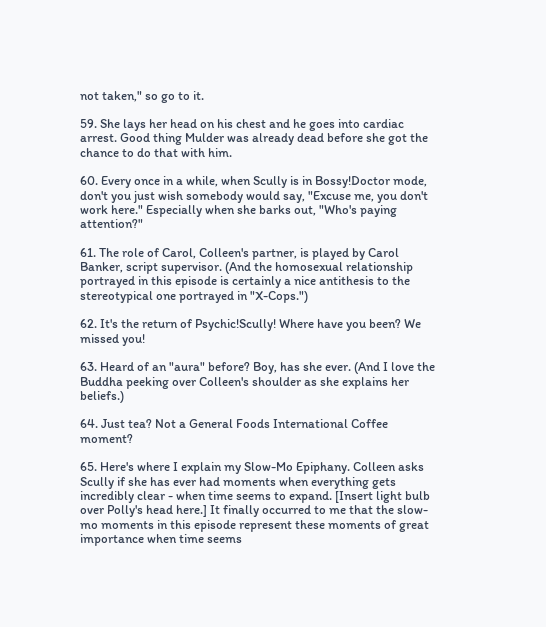not taken," so go to it.

59. She lays her head on his chest and he goes into cardiac arrest. Good thing Mulder was already dead before she got the chance to do that with him.

60. Every once in a while, when Scully is in Bossy!Doctor mode, don't you just wish somebody would say, "Excuse me, you don't work here." Especially when she barks out, "Who's paying attention?"

61. The role of Carol, Colleen's partner, is played by Carol Banker, script supervisor. (And the homosexual relationship portrayed in this episode is certainly a nice antithesis to the stereotypical one portrayed in "X-Cops.")

62. It's the return of Psychic!Scully! Where have you been? We missed you!

63. Heard of an "aura" before? Boy, has she ever. (And I love the Buddha peeking over Colleen's shoulder as she explains her beliefs.)

64. Just tea? Not a General Foods International Coffee moment?

65. Here's where I explain my Slow-Mo Epiphany. Colleen asks Scully if she has ever had moments when everything gets incredibly clear - when time seems to expand. [Insert light bulb over Polly's head here.] It finally occurred to me that the slow-mo moments in this episode represent these moments of great importance when time seems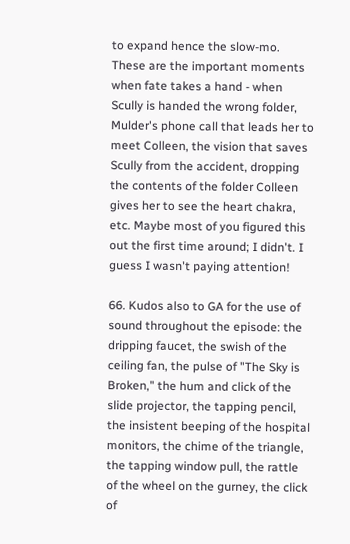to expand hence the slow-mo. These are the important moments when fate takes a hand - when Scully is handed the wrong folder, Mulder's phone call that leads her to meet Colleen, the vision that saves Scully from the accident, dropping the contents of the folder Colleen gives her to see the heart chakra, etc. Maybe most of you figured this out the first time around; I didn't. I guess I wasn't paying attention!

66. Kudos also to GA for the use of sound throughout the episode: the dripping faucet, the swish of the ceiling fan, the pulse of "The Sky is Broken," the hum and click of the slide projector, the tapping pencil, the insistent beeping of the hospital monitors, the chime of the triangle, the tapping window pull, the rattle of the wheel on the gurney, the click of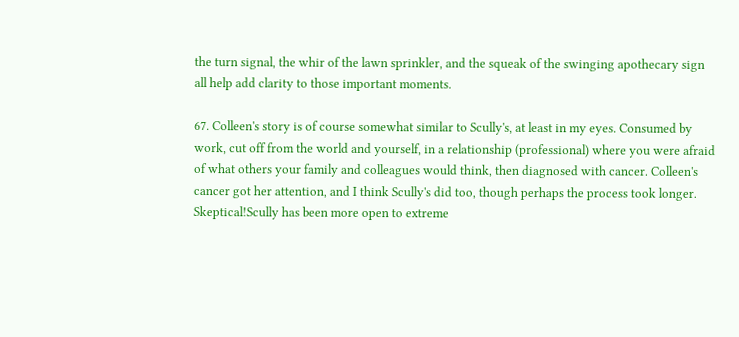the turn signal, the whir of the lawn sprinkler, and the squeak of the swinging apothecary sign all help add clarity to those important moments.

67. Colleen's story is of course somewhat similar to Scully's, at least in my eyes. Consumed by work, cut off from the world and yourself, in a relationship (professional) where you were afraid of what others your family and colleagues would think, then diagnosed with cancer. Colleen's cancer got her attention, and I think Scully's did too, though perhaps the process took longer. Skeptical!Scully has been more open to extreme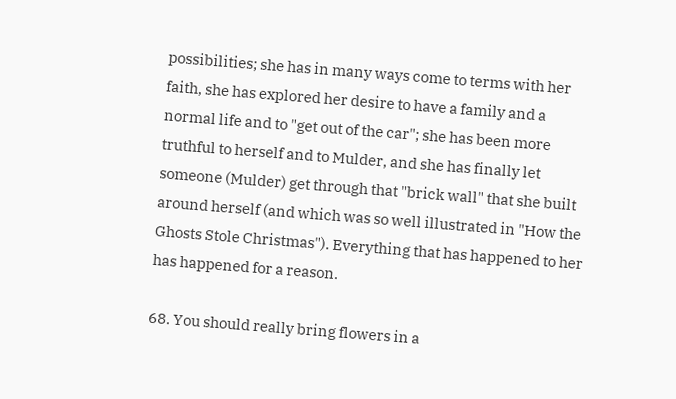possibilities; she has in many ways come to terms with her faith, she has explored her desire to have a family and a normal life and to "get out of the car"; she has been more truthful to herself and to Mulder, and she has finally let someone (Mulder) get through that "brick wall" that she built around herself (and which was so well illustrated in "How the Ghosts Stole Christmas"). Everything that has happened to her has happened for a reason.

68. You should really bring flowers in a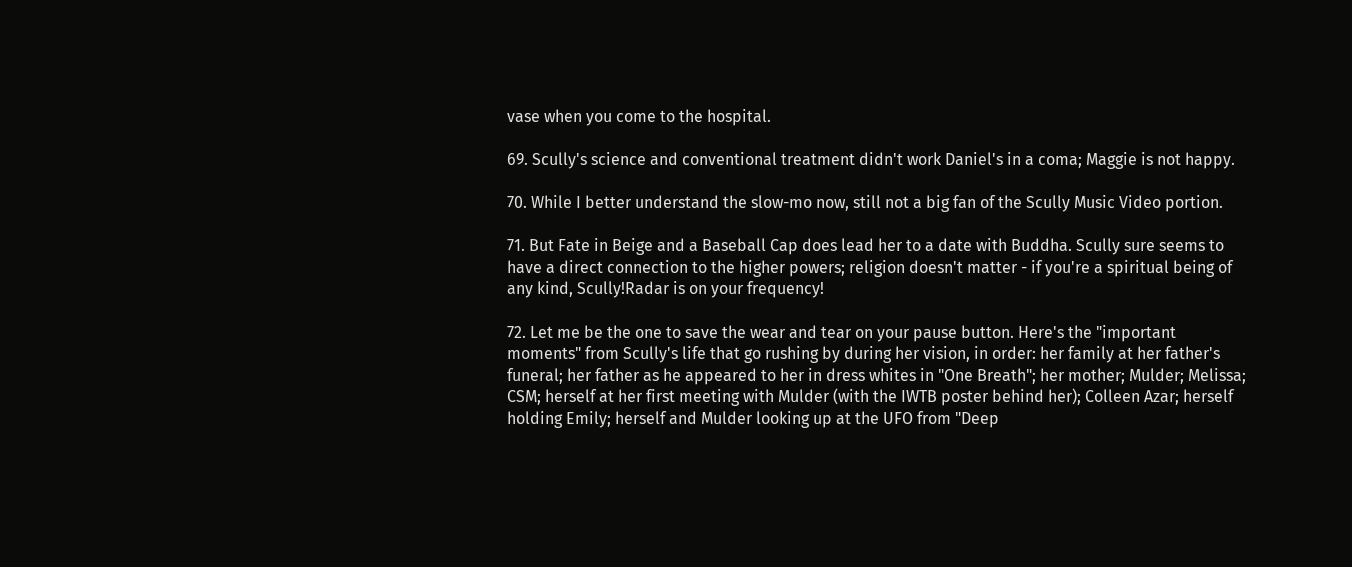vase when you come to the hospital.

69. Scully's science and conventional treatment didn't work Daniel's in a coma; Maggie is not happy.

70. While I better understand the slow-mo now, still not a big fan of the Scully Music Video portion.

71. But Fate in Beige and a Baseball Cap does lead her to a date with Buddha. Scully sure seems to have a direct connection to the higher powers; religion doesn't matter - if you're a spiritual being of any kind, Scully!Radar is on your frequency!

72. Let me be the one to save the wear and tear on your pause button. Here's the "important moments" from Scully's life that go rushing by during her vision, in order: her family at her father's funeral; her father as he appeared to her in dress whites in "One Breath"; her mother; Mulder; Melissa; CSM; herself at her first meeting with Mulder (with the IWTB poster behind her); Colleen Azar; herself holding Emily; herself and Mulder looking up at the UFO from "Deep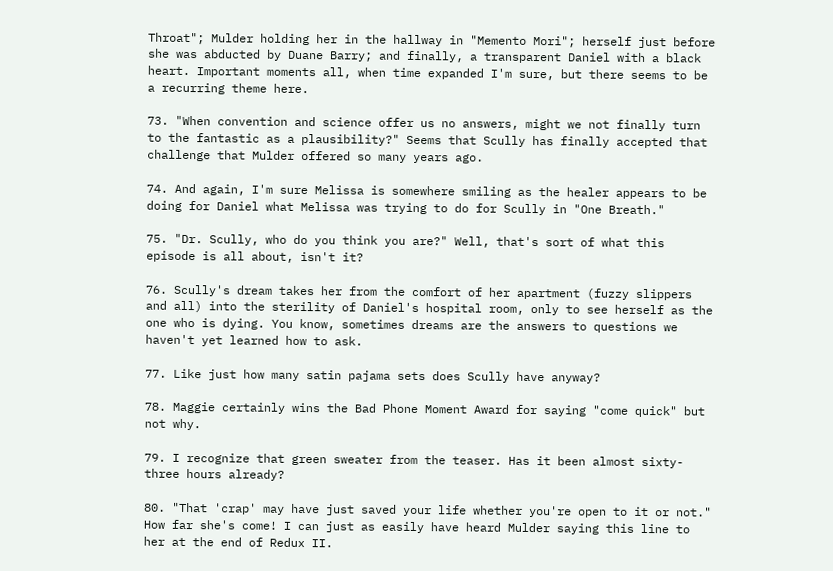Throat"; Mulder holding her in the hallway in "Memento Mori"; herself just before she was abducted by Duane Barry; and finally, a transparent Daniel with a black heart. Important moments all, when time expanded I'm sure, but there seems to be a recurring theme here.

73. "When convention and science offer us no answers, might we not finally turn to the fantastic as a plausibility?" Seems that Scully has finally accepted that challenge that Mulder offered so many years ago.

74. And again, I'm sure Melissa is somewhere smiling as the healer appears to be doing for Daniel what Melissa was trying to do for Scully in "One Breath."

75. "Dr. Scully, who do you think you are?" Well, that's sort of what this episode is all about, isn't it?

76. Scully's dream takes her from the comfort of her apartment (fuzzy slippers and all) into the sterility of Daniel's hospital room, only to see herself as the one who is dying. You know, sometimes dreams are the answers to questions we haven't yet learned how to ask.

77. Like just how many satin pajama sets does Scully have anyway?

78. Maggie certainly wins the Bad Phone Moment Award for saying "come quick" but not why.

79. I recognize that green sweater from the teaser. Has it been almost sixty-three hours already?

80. "That 'crap' may have just saved your life whether you're open to it or not." How far she's come! I can just as easily have heard Mulder saying this line to her at the end of Redux II.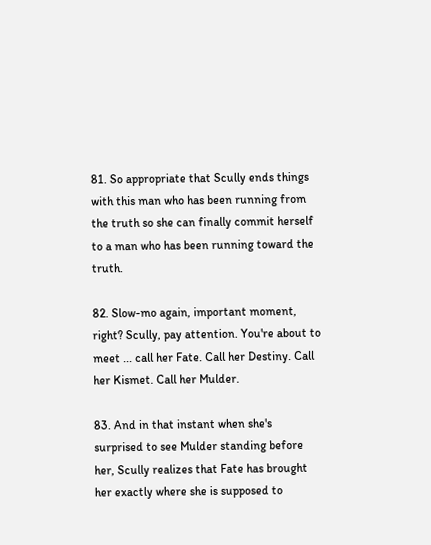81. So appropriate that Scully ends things with this man who has been running from the truth so she can finally commit herself to a man who has been running toward the truth.

82. Slow-mo again, important moment, right? Scully, pay attention. You're about to meet ... call her Fate. Call her Destiny. Call her Kismet. Call her Mulder.

83. And in that instant when she's surprised to see Mulder standing before her, Scully realizes that Fate has brought her exactly where she is supposed to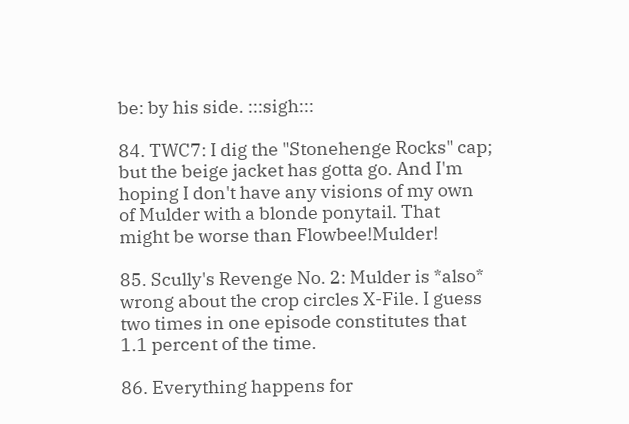be: by his side. :::sigh:::

84. TWC7: I dig the "Stonehenge Rocks" cap; but the beige jacket has gotta go. And I'm hoping I don't have any visions of my own of Mulder with a blonde ponytail. That might be worse than Flowbee!Mulder!

85. Scully's Revenge No. 2: Mulder is *also* wrong about the crop circles X-File. I guess two times in one episode constitutes that 1.1 percent of the time.

86. Everything happens for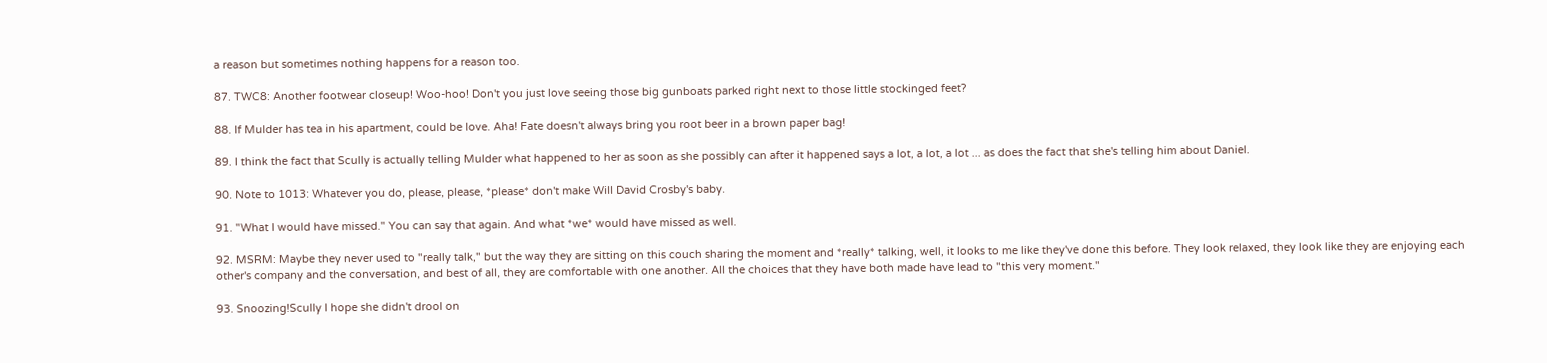a reason but sometimes nothing happens for a reason too.

87. TWC8: Another footwear closeup! Woo-hoo! Don't you just love seeing those big gunboats parked right next to those little stockinged feet?

88. If Mulder has tea in his apartment, could be love. Aha! Fate doesn't always bring you root beer in a brown paper bag!

89. I think the fact that Scully is actually telling Mulder what happened to her as soon as she possibly can after it happened says a lot, a lot, a lot ... as does the fact that she's telling him about Daniel.

90. Note to 1013: Whatever you do, please, please, *please* don't make Will David Crosby's baby.

91. "What I would have missed." You can say that again. And what *we* would have missed as well.

92. MSRM: Maybe they never used to "really talk," but the way they are sitting on this couch sharing the moment and *really* talking, well, it looks to me like they've done this before. They look relaxed, they look like they are enjoying each other's company and the conversation, and best of all, they are comfortable with one another. All the choices that they have both made have lead to "this very moment."

93. Snoozing!Scully I hope she didn't drool on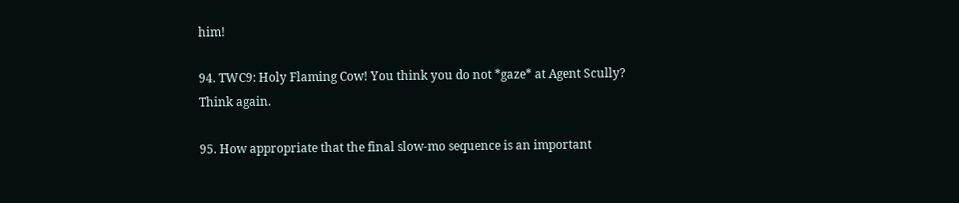him!

94. TWC9: Holy Flaming Cow! You think you do not *gaze* at Agent Scully? Think again.

95. How appropriate that the final slow-mo sequence is an important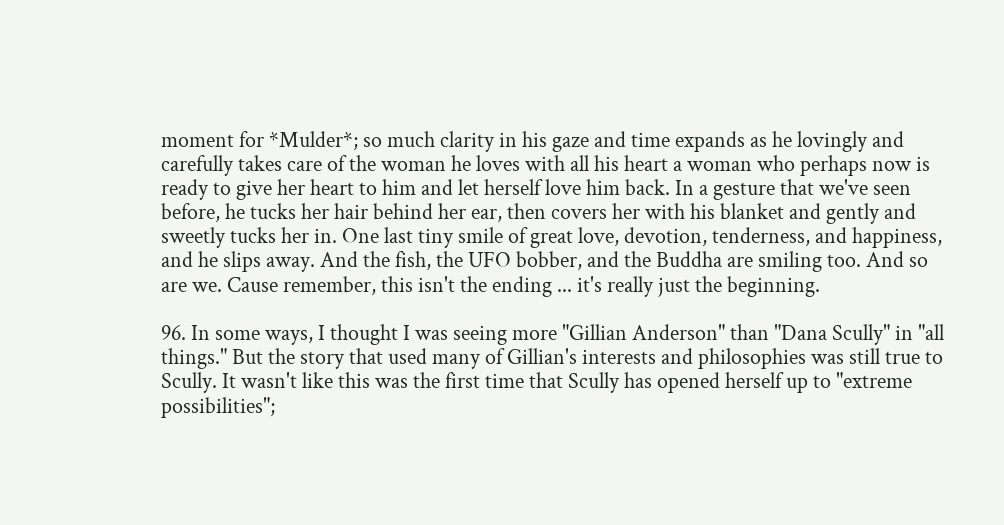moment for *Mulder*; so much clarity in his gaze and time expands as he lovingly and carefully takes care of the woman he loves with all his heart a woman who perhaps now is ready to give her heart to him and let herself love him back. In a gesture that we've seen before, he tucks her hair behind her ear, then covers her with his blanket and gently and sweetly tucks her in. One last tiny smile of great love, devotion, tenderness, and happiness, and he slips away. And the fish, the UFO bobber, and the Buddha are smiling too. And so are we. Cause remember, this isn't the ending ... it's really just the beginning.

96. In some ways, I thought I was seeing more "Gillian Anderson" than "Dana Scully" in "all things." But the story that used many of Gillian's interests and philosophies was still true to Scully. It wasn't like this was the first time that Scully has opened herself up to "extreme possibilities";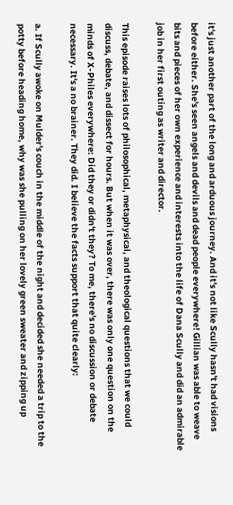it's just another part of the long and arduous journey. And it's not like Scully hasn't had visions before either. She's seen angels and devils and dead people everywhere! Gillian was able to weave bits and pieces of her own experience and interests into the life of Dana Scully and did an admirable job in her first outing as writer and director.

This episode raises lots of philosophical, metaphysical, and theological questions that we could discuss, debate, and dissect for hours. But when it was over, there was only one question on the minds of X-Philes everywhere: Did they or didn't they? To me, there's no discussion or debate necessary. It's a no brainer. They did. I believe the facts support that quite clearly:

a. If Scully awoke on Mulder's couch in the middle of the night and decided she needed a trip to the potty before heading home, why was she pulling on her lovely green sweater and zipping up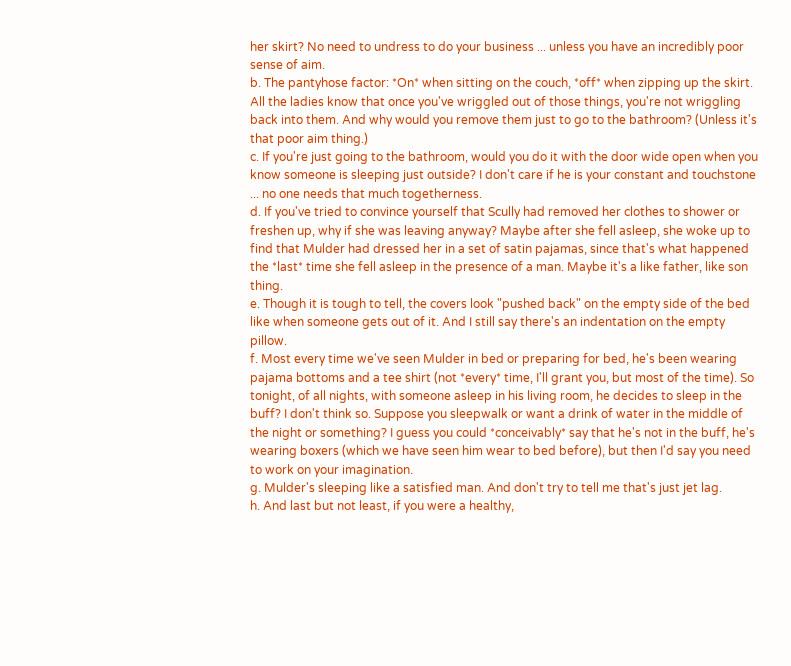her skirt? No need to undress to do your business ... unless you have an incredibly poor sense of aim.
b. The pantyhose factor: *On* when sitting on the couch, *off* when zipping up the skirt. All the ladies know that once you've wriggled out of those things, you're not wriggling back into them. And why would you remove them just to go to the bathroom? (Unless it's that poor aim thing.)
c. If you're just going to the bathroom, would you do it with the door wide open when you know someone is sleeping just outside? I don't care if he is your constant and touchstone ... no one needs that much togetherness.
d. If you've tried to convince yourself that Scully had removed her clothes to shower or freshen up, why if she was leaving anyway? Maybe after she fell asleep, she woke up to find that Mulder had dressed her in a set of satin pajamas, since that's what happened the *last* time she fell asleep in the presence of a man. Maybe it's a like father, like son thing.
e. Though it is tough to tell, the covers look "pushed back" on the empty side of the bed like when someone gets out of it. And I still say there's an indentation on the empty pillow.
f. Most every time we've seen Mulder in bed or preparing for bed, he's been wearing pajama bottoms and a tee shirt (not *every* time, I'll grant you, but most of the time). So tonight, of all nights, with someone asleep in his living room, he decides to sleep in the buff? I don't think so. Suppose you sleepwalk or want a drink of water in the middle of the night or something? I guess you could *conceivably* say that he's not in the buff, he's wearing boxers (which we have seen him wear to bed before), but then I'd say you need to work on your imagination.
g. Mulder's sleeping like a satisfied man. And don't try to tell me that's just jet lag.
h. And last but not least, if you were a healthy,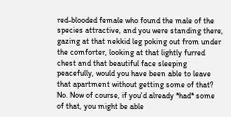red-blooded female who found the male of the species attractive, and you were standing there, gazing at that nekkid leg poking out from under the comforter, looking at that lightly furred chest and that beautiful face sleeping peacefully, would you have been able to leave that apartment without getting some of that? No. Now of course, if you'd already *had* some of that, you might be able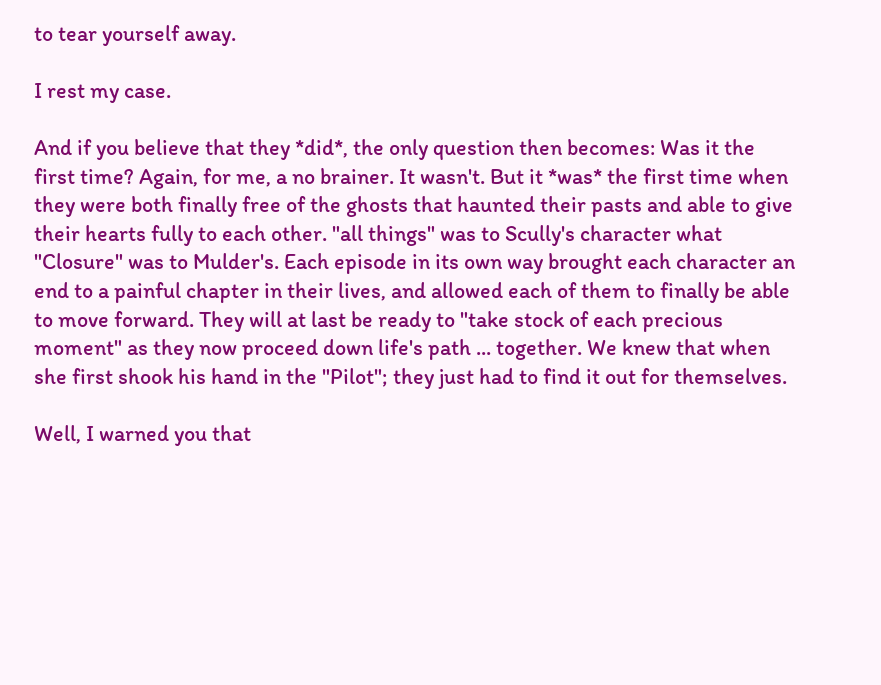to tear yourself away.

I rest my case.

And if you believe that they *did*, the only question then becomes: Was it the first time? Again, for me, a no brainer. It wasn't. But it *was* the first time when they were both finally free of the ghosts that haunted their pasts and able to give their hearts fully to each other. "all things" was to Scully's character what "Closure" was to Mulder's. Each episode in its own way brought each character an end to a painful chapter in their lives, and allowed each of them to finally be able to move forward. They will at last be ready to "take stock of each precious moment" as they now proceed down life's path ... together. We knew that when she first shook his hand in the "Pilot"; they just had to find it out for themselves.

Well, I warned you that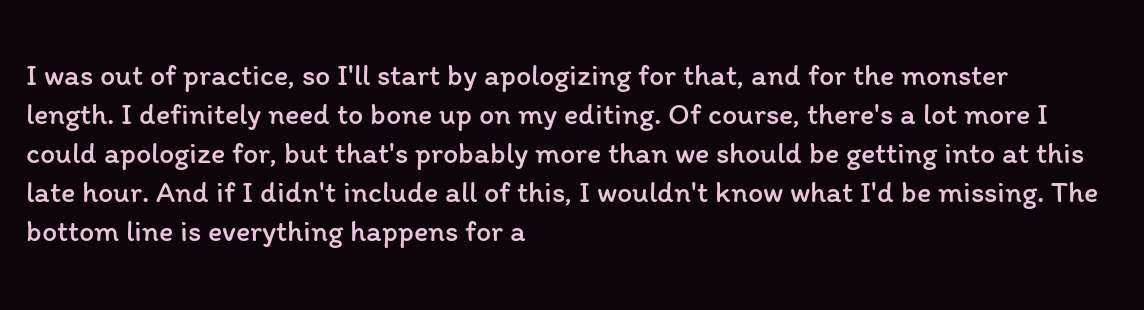I was out of practice, so I'll start by apologizing for that, and for the monster length. I definitely need to bone up on my editing. Of course, there's a lot more I could apologize for, but that's probably more than we should be getting into at this late hour. And if I didn't include all of this, I wouldn't know what I'd be missing. The bottom line is everything happens for a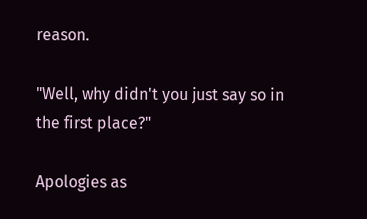reason.

"Well, why didn't you just say so in the first place?"

Apologies as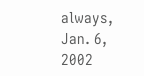always,
Jan. 6, 2002